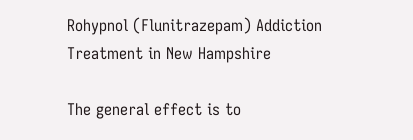Rohypnol (Flunitrazepam) Addiction Treatment in New Hampshire

The general effect is to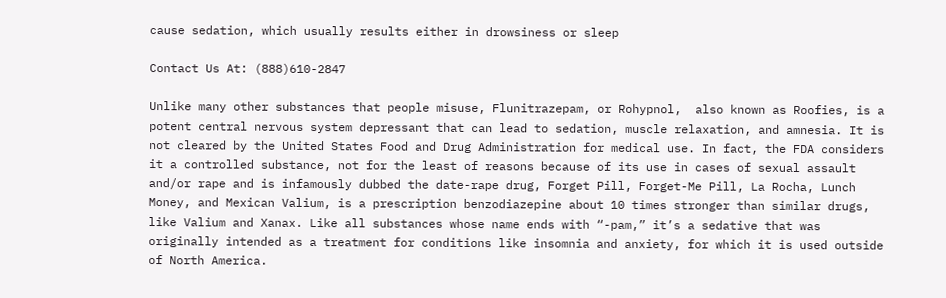cause sedation, which usually results either in drowsiness or sleep

Contact Us At: (888)610-2847

Unlike many other substances that people misuse, Flunitrazepam, or Rohypnol,  also known as Roofies, is a potent central nervous system depressant that can lead to sedation, muscle relaxation, and amnesia. It is not cleared by the United States Food and Drug Administration for medical use. In fact, the FDA considers it a controlled substance, not for the least of reasons because of its use in cases of sexual assault and/or rape and is infamously dubbed the date-rape drug, Forget Pill, Forget-Me Pill, La Rocha, Lunch Money, and Mexican Valium, is a prescription benzodiazepine about 10 times stronger than similar drugs, like Valium and Xanax. Like all substances whose name ends with “-pam,” it’s a sedative that was originally intended as a treatment for conditions like insomnia and anxiety, for which it is used outside of North America.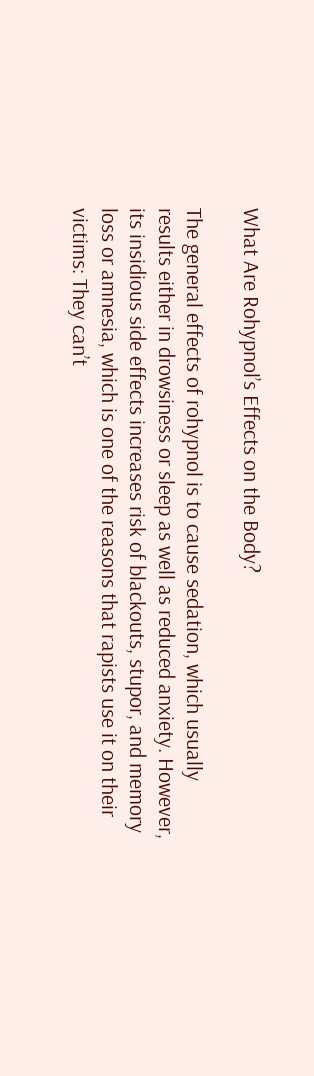What Are Rohypnol’s Effects on the Body?

The general effects of rohypnol is to cause sedation, which usually results either in drowsiness or sleep as well as reduced anxiety. However, its insidious side effects increases risk of blackouts, stupor, and memory loss or amnesia, which is one of the reasons that rapists use it on their victims: They can’t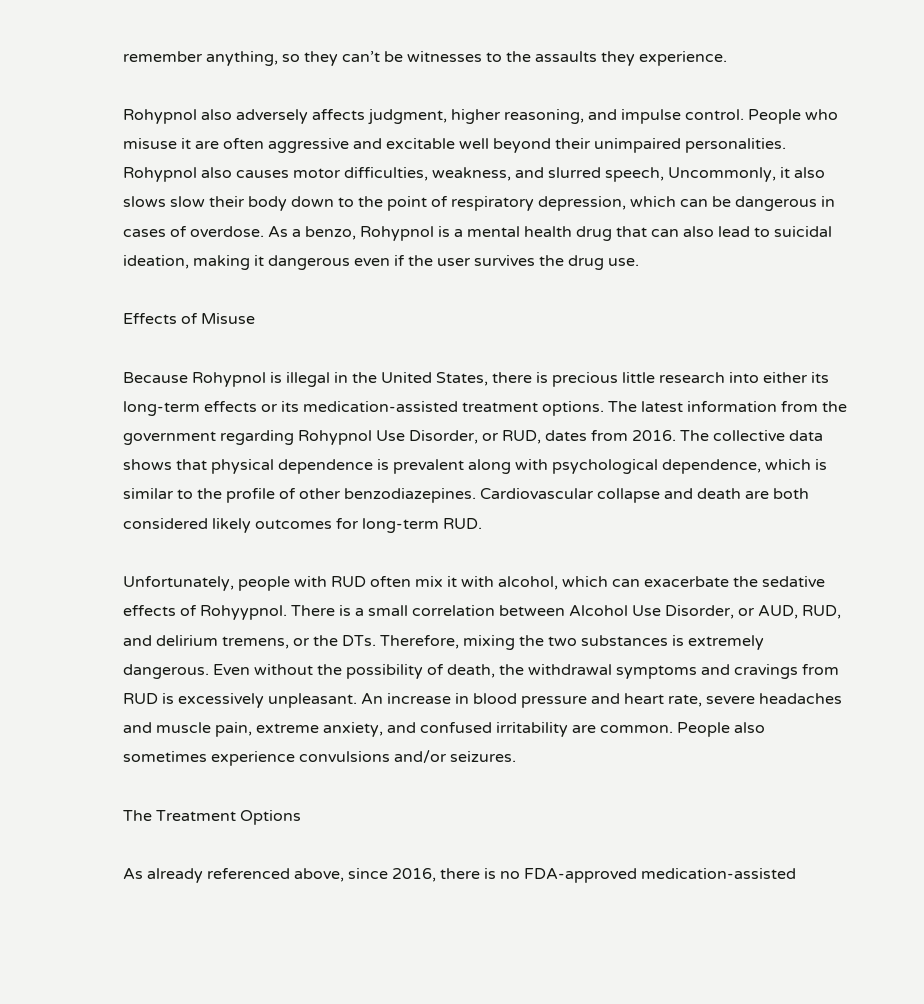remember anything, so they can’t be witnesses to the assaults they experience.

Rohypnol also adversely affects judgment, higher reasoning, and impulse control. People who misuse it are often aggressive and excitable well beyond their unimpaired personalities. Rohypnol also causes motor difficulties, weakness, and slurred speech, Uncommonly, it also slows slow their body down to the point of respiratory depression, which can be dangerous in cases of overdose. As a benzo, Rohypnol is a mental health drug that can also lead to suicidal ideation, making it dangerous even if the user survives the drug use.

Effects of Misuse

Because Rohypnol is illegal in the United States, there is precious little research into either its long-term effects or its medication-assisted treatment options. The latest information from the government regarding Rohypnol Use Disorder, or RUD, dates from 2016. The collective data shows that physical dependence is prevalent along with psychological dependence, which is similar to the profile of other benzodiazepines. Cardiovascular collapse and death are both considered likely outcomes for long-term RUD.

Unfortunately, people with RUD often mix it with alcohol, which can exacerbate the sedative effects of Rohyypnol. There is a small correlation between Alcohol Use Disorder, or AUD, RUD, and delirium tremens, or the DTs. Therefore, mixing the two substances is extremely dangerous. Even without the possibility of death, the withdrawal symptoms and cravings from RUD is excessively unpleasant. An increase in blood pressure and heart rate, severe headaches and muscle pain, extreme anxiety, and confused irritability are common. People also sometimes experience convulsions and/or seizures.

The Treatment Options

As already referenced above, since 2016, there is no FDA-approved medication-assisted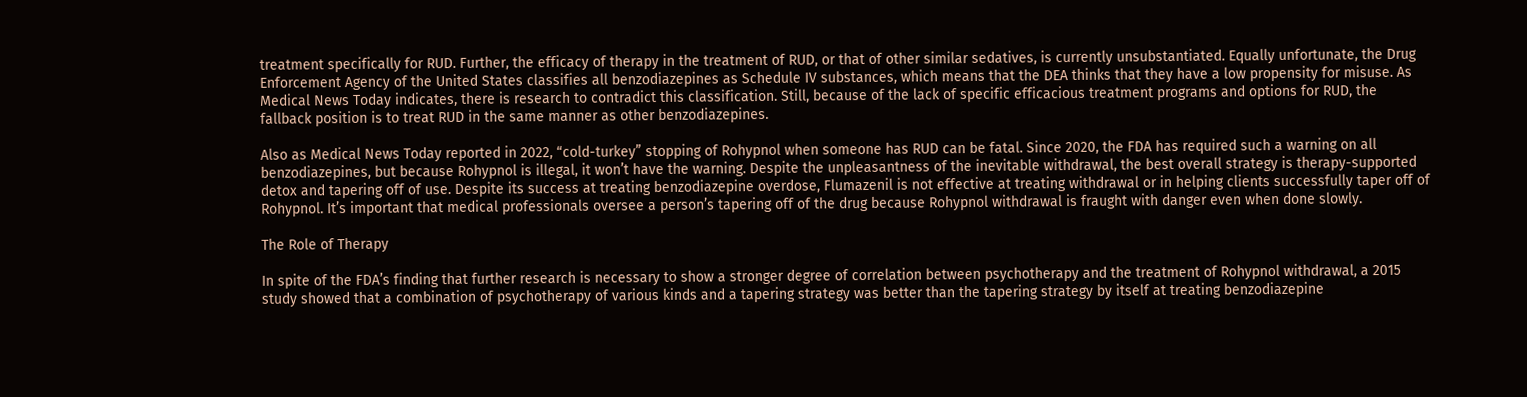treatment specifically for RUD. Further, the efficacy of therapy in the treatment of RUD, or that of other similar sedatives, is currently unsubstantiated. Equally unfortunate, the Drug Enforcement Agency of the United States classifies all benzodiazepines as Schedule IV substances, which means that the DEA thinks that they have a low propensity for misuse. As Medical News Today indicates, there is research to contradict this classification. Still, because of the lack of specific efficacious treatment programs and options for RUD, the fallback position is to treat RUD in the same manner as other benzodiazepines.

Also as Medical News Today reported in 2022, “cold-turkey” stopping of Rohypnol when someone has RUD can be fatal. Since 2020, the FDA has required such a warning on all benzodiazepines, but because Rohypnol is illegal, it won’t have the warning. Despite the unpleasantness of the inevitable withdrawal, the best overall strategy is therapy-supported detox and tapering off of use. Despite its success at treating benzodiazepine overdose, Flumazenil is not effective at treating withdrawal or in helping clients successfully taper off of Rohypnol. It’s important that medical professionals oversee a person’s tapering off of the drug because Rohypnol withdrawal is fraught with danger even when done slowly.

The Role of Therapy

In spite of the FDA’s finding that further research is necessary to show a stronger degree of correlation between psychotherapy and the treatment of Rohypnol withdrawal, a 2015 study showed that a combination of psychotherapy of various kinds and a tapering strategy was better than the tapering strategy by itself at treating benzodiazepine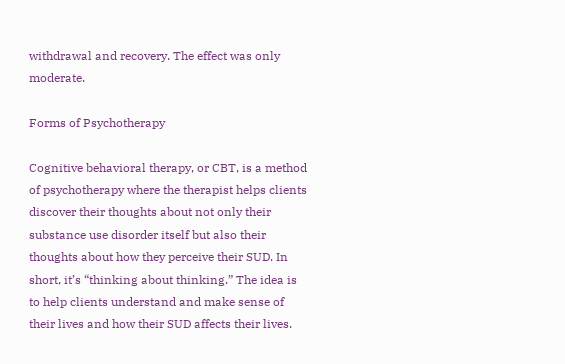withdrawal and recovery. The effect was only moderate.

Forms of Psychotherapy

Cognitive behavioral therapy, or CBT, is a method of psychotherapy where the therapist helps clients discover their thoughts about not only their substance use disorder itself but also their thoughts about how they perceive their SUD. In short, it’s “thinking about thinking.” The idea is to help clients understand and make sense of their lives and how their SUD affects their lives.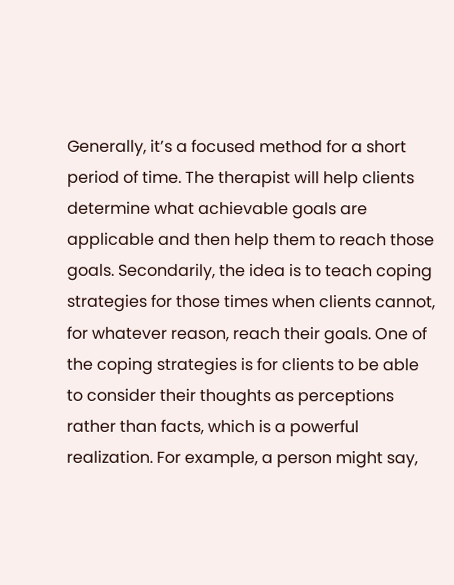Generally, it’s a focused method for a short period of time. The therapist will help clients determine what achievable goals are applicable and then help them to reach those goals. Secondarily, the idea is to teach coping strategies for those times when clients cannot, for whatever reason, reach their goals. One of the coping strategies is for clients to be able to consider their thoughts as perceptions rather than facts, which is a powerful realization. For example, a person might say,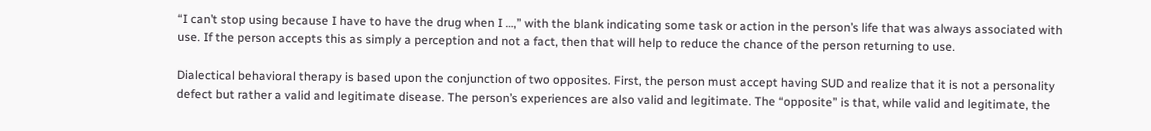“I can’t stop using because I have to have the drug when I …,” with the blank indicating some task or action in the person’s life that was always associated with use. If the person accepts this as simply a perception and not a fact, then that will help to reduce the chance of the person returning to use.

Dialectical behavioral therapy is based upon the conjunction of two opposites. First, the person must accept having SUD and realize that it is not a personality defect but rather a valid and legitimate disease. The person’s experiences are also valid and legitimate. The “opposite” is that, while valid and legitimate, the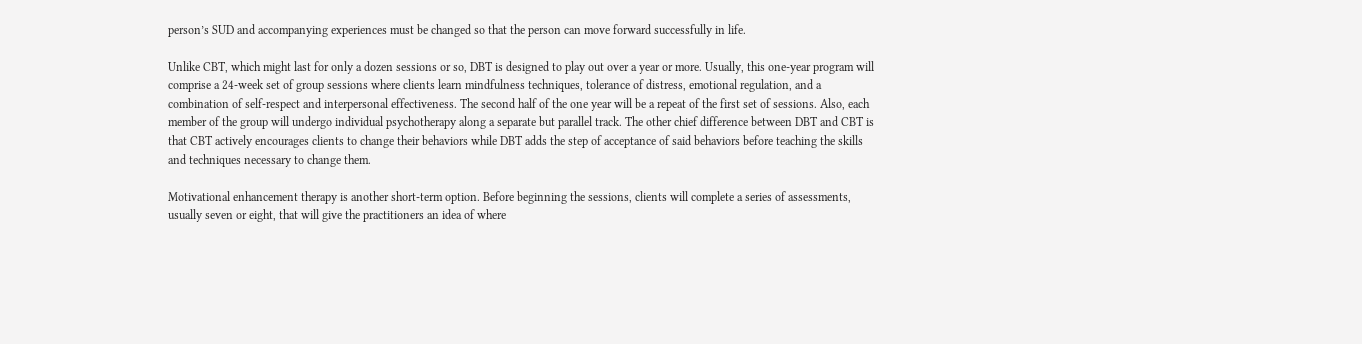person’s SUD and accompanying experiences must be changed so that the person can move forward successfully in life.

Unlike CBT, which might last for only a dozen sessions or so, DBT is designed to play out over a year or more. Usually, this one-year program will comprise a 24-week set of group sessions where clients learn mindfulness techniques, tolerance of distress, emotional regulation, and a combination of self-respect and interpersonal effectiveness. The second half of the one year will be a repeat of the first set of sessions. Also, each member of the group will undergo individual psychotherapy along a separate but parallel track. The other chief difference between DBT and CBT is that CBT actively encourages clients to change their behaviors while DBT adds the step of acceptance of said behaviors before teaching the skills and techniques necessary to change them.

Motivational enhancement therapy is another short-term option. Before beginning the sessions, clients will complete a series of assessments, usually seven or eight, that will give the practitioners an idea of where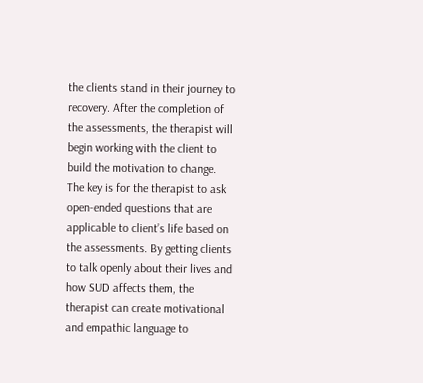the clients stand in their journey to recovery. After the completion of the assessments, the therapist will begin working with the client to build the motivation to change. The key is for the therapist to ask open-ended questions that are applicable to client’s life based on the assessments. By getting clients to talk openly about their lives and how SUD affects them, the therapist can create motivational and empathic language to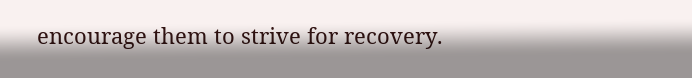encourage them to strive for recovery.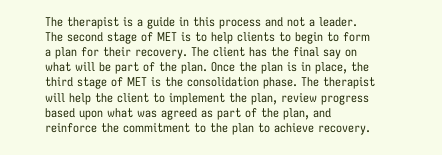The therapist is a guide in this process and not a leader. The second stage of MET is to help clients to begin to form a plan for their recovery. The client has the final say on what will be part of the plan. Once the plan is in place, the third stage of MET is the consolidation phase. The therapist will help the client to implement the plan, review progress based upon what was agreed as part of the plan, and reinforce the commitment to the plan to achieve recovery.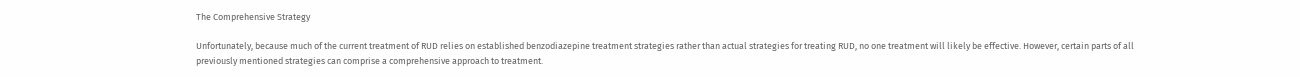The Comprehensive Strategy

Unfortunately, because much of the current treatment of RUD relies on established benzodiazepine treatment strategies rather than actual strategies for treating RUD, no one treatment will likely be effective. However, certain parts of all previously mentioned strategies can comprise a comprehensive approach to treatment.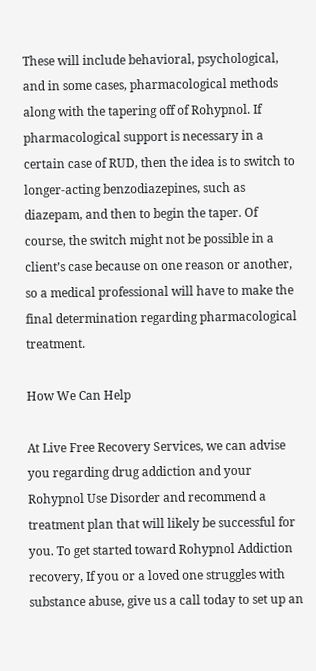These will include behavioral, psychological, and in some cases, pharmacological methods along with the tapering off of Rohypnol. If pharmacological support is necessary in a certain case of RUD, then the idea is to switch to longer-acting benzodiazepines, such as diazepam, and then to begin the taper. Of course, the switch might not be possible in a client’s case because on one reason or another, so a medical professional will have to make the final determination regarding pharmacological treatment.

How We Can Help

At Live Free Recovery Services, we can advise you regarding drug addiction and your Rohypnol Use Disorder and recommend a treatment plan that will likely be successful for you. To get started toward Rohypnol Addiction recovery, If you or a loved one struggles with substance abuse, give us a call today to set up an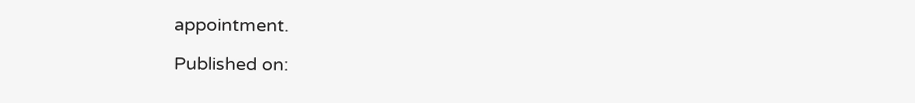appointment.

Published on: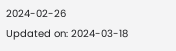2024-02-26
Updated on: 2024-03-18